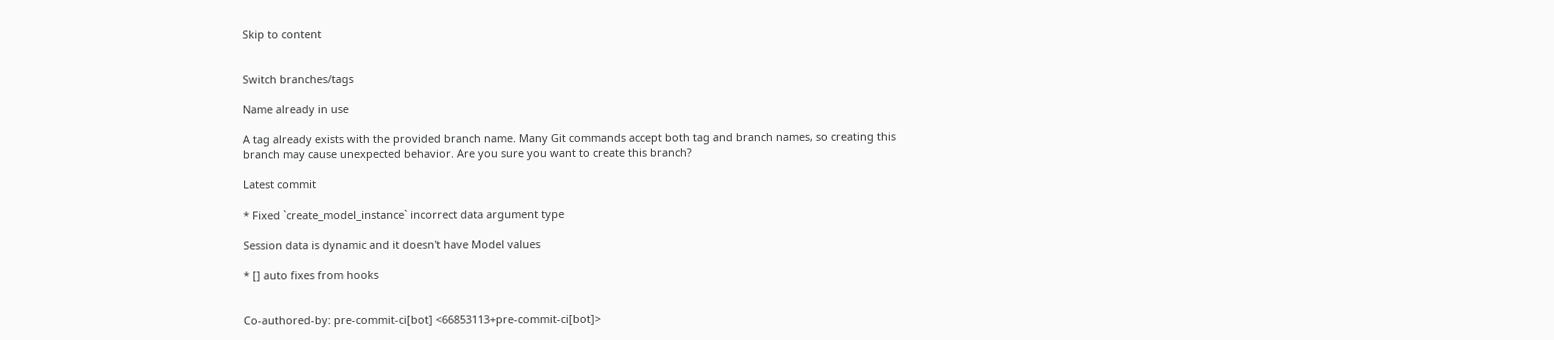Skip to content


Switch branches/tags

Name already in use

A tag already exists with the provided branch name. Many Git commands accept both tag and branch names, so creating this branch may cause unexpected behavior. Are you sure you want to create this branch?

Latest commit

* Fixed `create_model_instance` incorrect data argument type

Session data is dynamic and it doesn't have Model values

* [] auto fixes from hooks


Co-authored-by: pre-commit-ci[bot] <66853113+pre-commit-ci[bot]>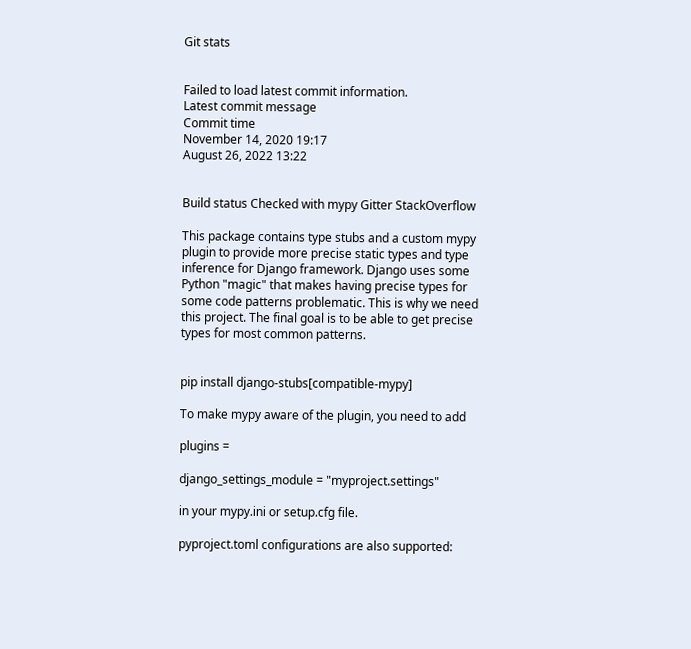Git stats


Failed to load latest commit information.
Latest commit message
Commit time
November 14, 2020 19:17
August 26, 2022 13:22


Build status Checked with mypy Gitter StackOverflow

This package contains type stubs and a custom mypy plugin to provide more precise static types and type inference for Django framework. Django uses some Python "magic" that makes having precise types for some code patterns problematic. This is why we need this project. The final goal is to be able to get precise types for most common patterns.


pip install django-stubs[compatible-mypy]

To make mypy aware of the plugin, you need to add

plugins =

django_settings_module = "myproject.settings"

in your mypy.ini or setup.cfg file.

pyproject.toml configurations are also supported: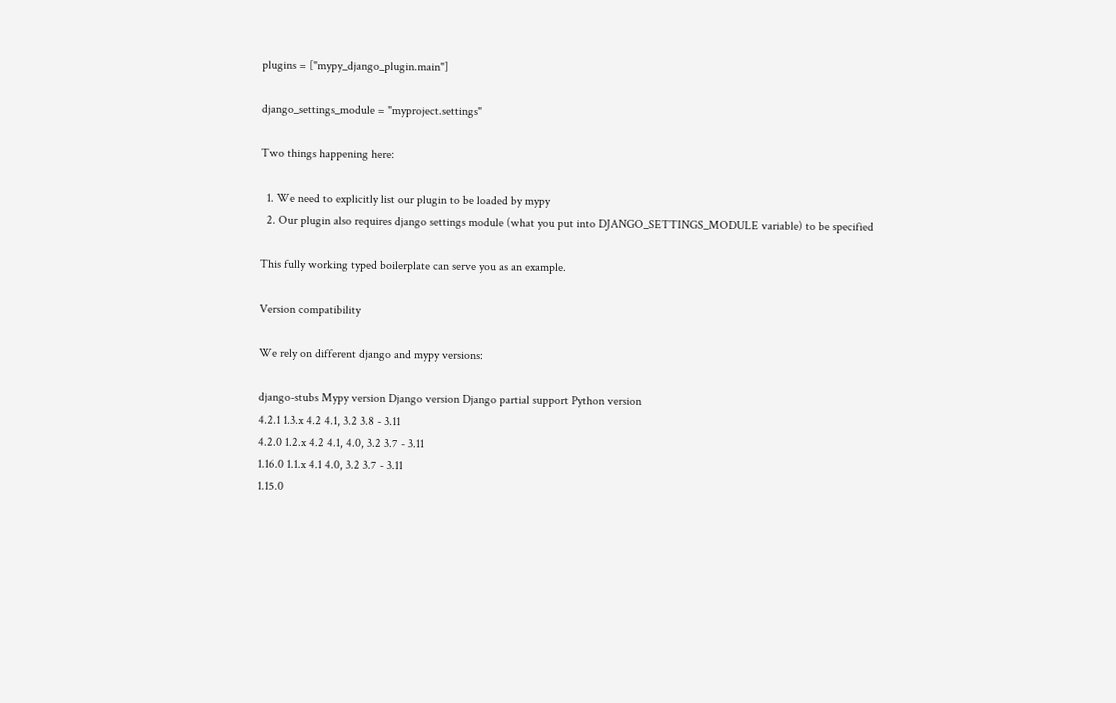plugins = ["mypy_django_plugin.main"]

django_settings_module = "myproject.settings"

Two things happening here:

  1. We need to explicitly list our plugin to be loaded by mypy
  2. Our plugin also requires django settings module (what you put into DJANGO_SETTINGS_MODULE variable) to be specified

This fully working typed boilerplate can serve you as an example.

Version compatibility

We rely on different django and mypy versions:

django-stubs Mypy version Django version Django partial support Python version
4.2.1 1.3.x 4.2 4.1, 3.2 3.8 - 3.11
4.2.0 1.2.x 4.2 4.1, 4.0, 3.2 3.7 - 3.11
1.16.0 1.1.x 4.1 4.0, 3.2 3.7 - 3.11
1.15.0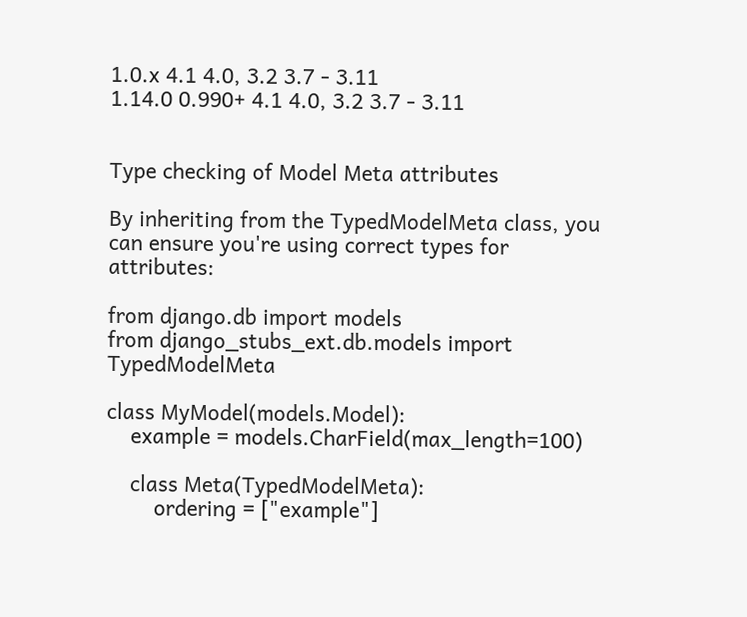1.0.x 4.1 4.0, 3.2 3.7 - 3.11
1.14.0 0.990+ 4.1 4.0, 3.2 3.7 - 3.11


Type checking of Model Meta attributes

By inheriting from the TypedModelMeta class, you can ensure you're using correct types for attributes:

from django.db import models
from django_stubs_ext.db.models import TypedModelMeta

class MyModel(models.Model):
    example = models.CharField(max_length=100)

    class Meta(TypedModelMeta):
        ordering = ["example"]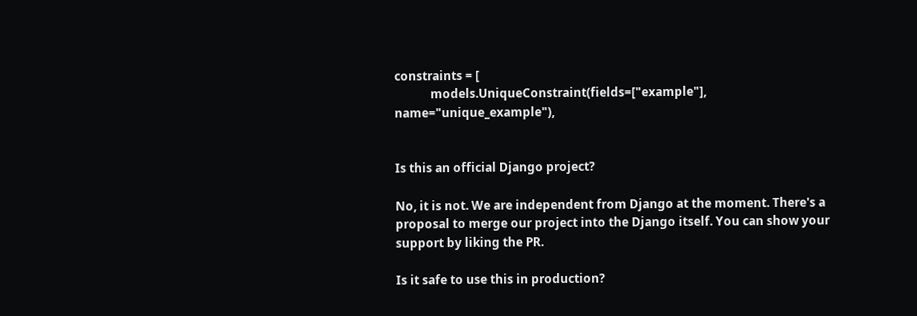constraints = [
            models.UniqueConstraint(fields=["example"], name="unique_example"),


Is this an official Django project?

No, it is not. We are independent from Django at the moment. There's a proposal to merge our project into the Django itself. You can show your support by liking the PR.

Is it safe to use this in production?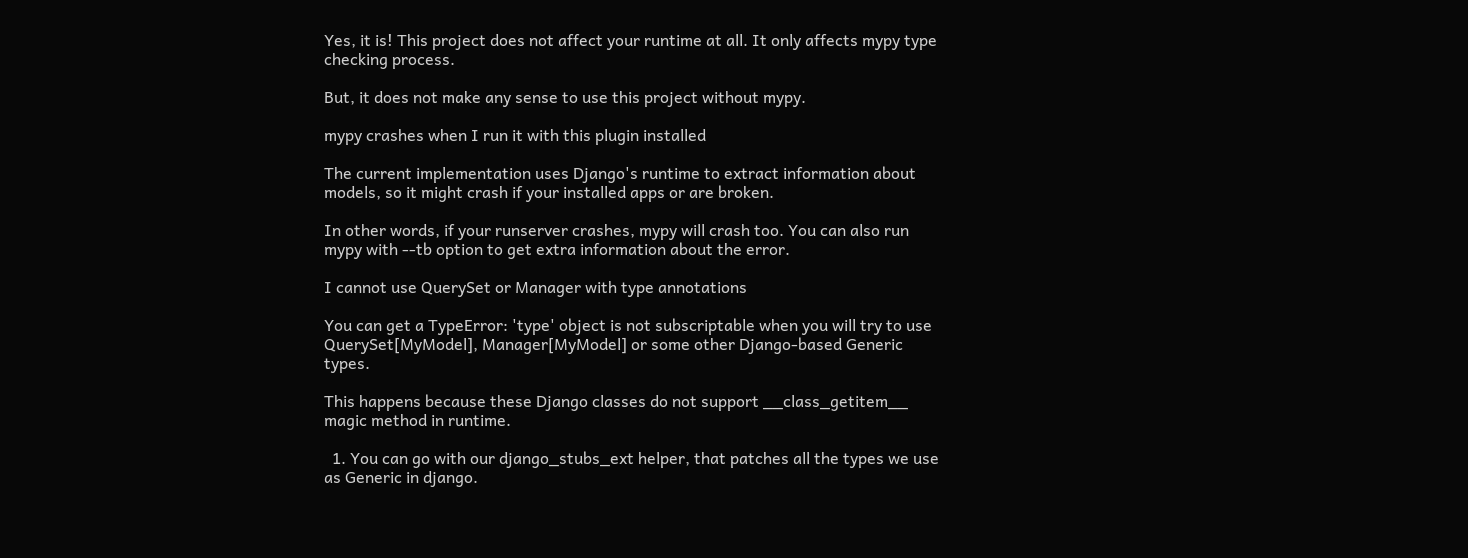Yes, it is! This project does not affect your runtime at all. It only affects mypy type checking process.

But, it does not make any sense to use this project without mypy.

mypy crashes when I run it with this plugin installed

The current implementation uses Django's runtime to extract information about models, so it might crash if your installed apps or are broken.

In other words, if your runserver crashes, mypy will crash too. You can also run mypy with --tb option to get extra information about the error.

I cannot use QuerySet or Manager with type annotations

You can get a TypeError: 'type' object is not subscriptable when you will try to use QuerySet[MyModel], Manager[MyModel] or some other Django-based Generic types.

This happens because these Django classes do not support __class_getitem__ magic method in runtime.

  1. You can go with our django_stubs_ext helper, that patches all the types we use as Generic in django.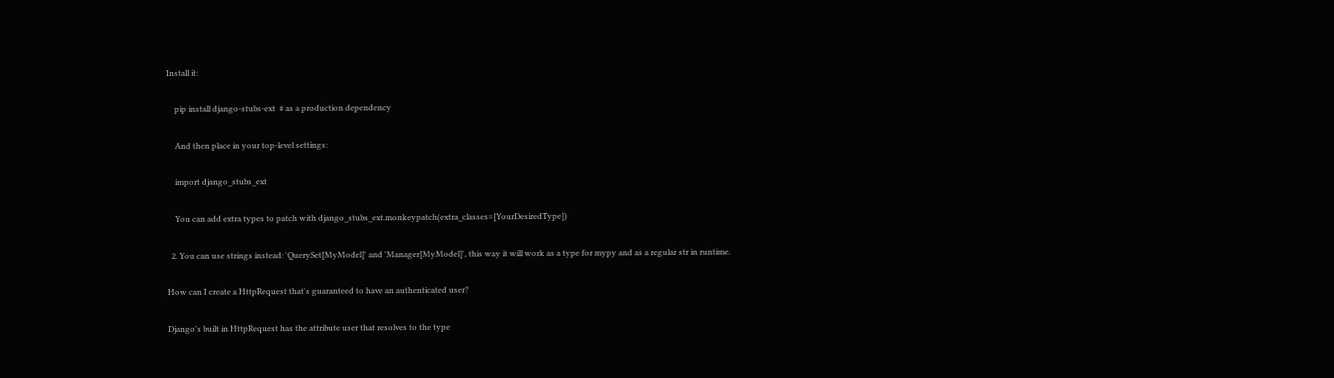Install it:

    pip install django-stubs-ext  # as a production dependency

    And then place in your top-level settings:

    import django_stubs_ext

    You can add extra types to patch with django_stubs_ext.monkeypatch(extra_classes=[YourDesiredType])

  2. You can use strings instead: 'QuerySet[MyModel]' and 'Manager[MyModel]', this way it will work as a type for mypy and as a regular str in runtime.

How can I create a HttpRequest that's guaranteed to have an authenticated user?

Django's built in HttpRequest has the attribute user that resolves to the type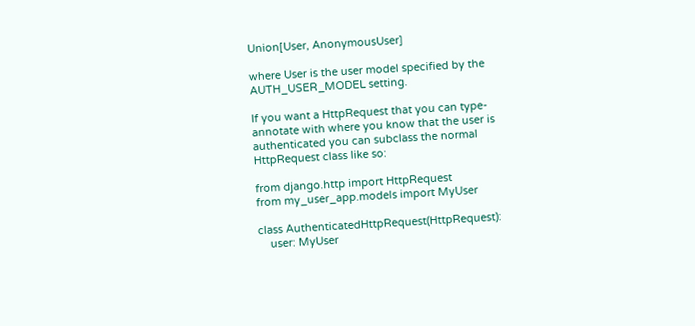Union[User, AnonymousUser]

where User is the user model specified by the AUTH_USER_MODEL setting.

If you want a HttpRequest that you can type-annotate with where you know that the user is authenticated you can subclass the normal HttpRequest class like so:

from django.http import HttpRequest
from my_user_app.models import MyUser

class AuthenticatedHttpRequest(HttpRequest):
    user: MyUser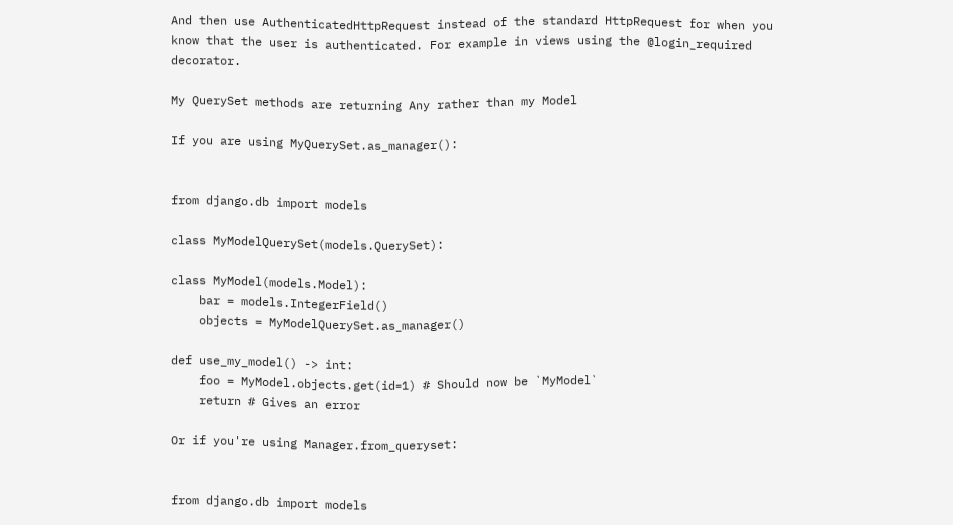And then use AuthenticatedHttpRequest instead of the standard HttpRequest for when you know that the user is authenticated. For example in views using the @login_required decorator.

My QuerySet methods are returning Any rather than my Model

If you are using MyQuerySet.as_manager():


from django.db import models

class MyModelQuerySet(models.QuerySet):

class MyModel(models.Model):
    bar = models.IntegerField()
    objects = MyModelQuerySet.as_manager()

def use_my_model() -> int:
    foo = MyModel.objects.get(id=1) # Should now be `MyModel`
    return # Gives an error

Or if you're using Manager.from_queryset:


from django.db import models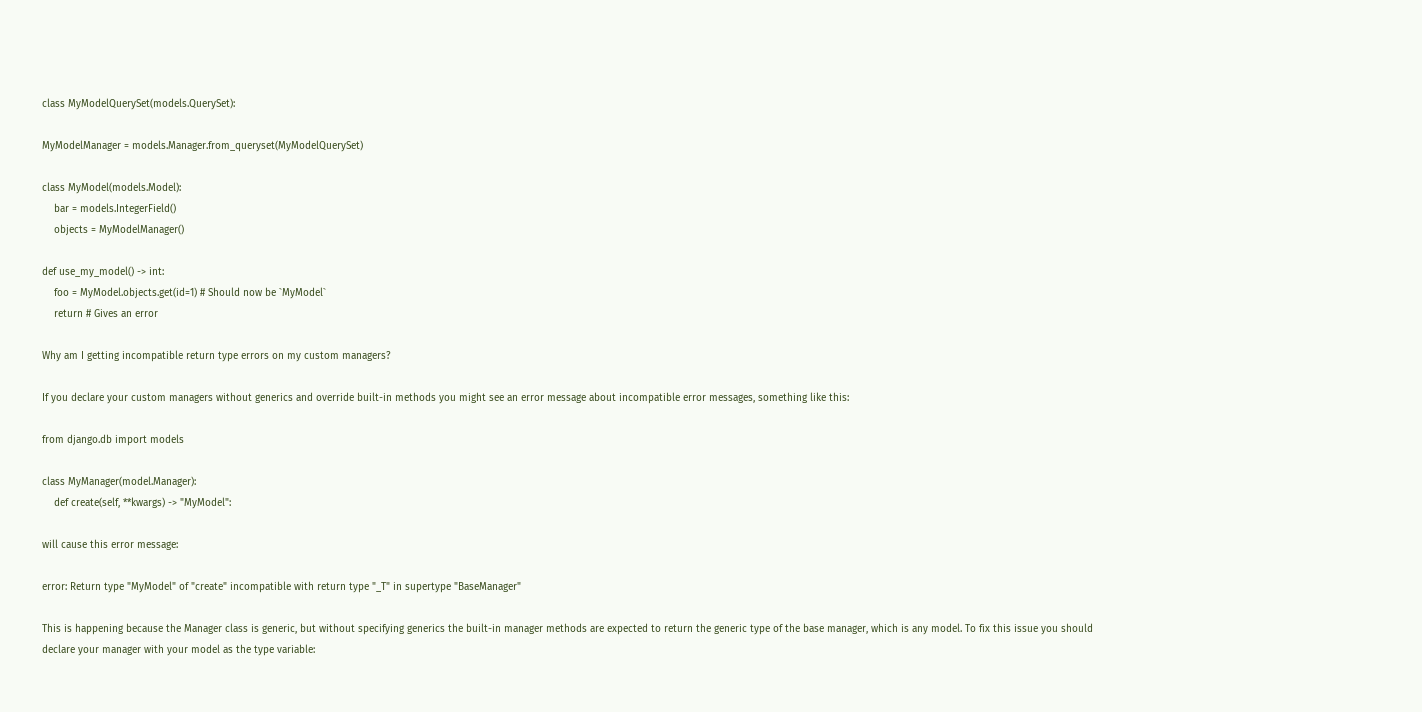class MyModelQuerySet(models.QuerySet):

MyModelManager = models.Manager.from_queryset(MyModelQuerySet)

class MyModel(models.Model):
    bar = models.IntegerField()
    objects = MyModelManager()

def use_my_model() -> int:
    foo = MyModel.objects.get(id=1) # Should now be `MyModel`
    return # Gives an error

Why am I getting incompatible return type errors on my custom managers?

If you declare your custom managers without generics and override built-in methods you might see an error message about incompatible error messages, something like this:

from django.db import models

class MyManager(model.Manager):
    def create(self, **kwargs) -> "MyModel":

will cause this error message:

error: Return type "MyModel" of "create" incompatible with return type "_T" in supertype "BaseManager"

This is happening because the Manager class is generic, but without specifying generics the built-in manager methods are expected to return the generic type of the base manager, which is any model. To fix this issue you should declare your manager with your model as the type variable: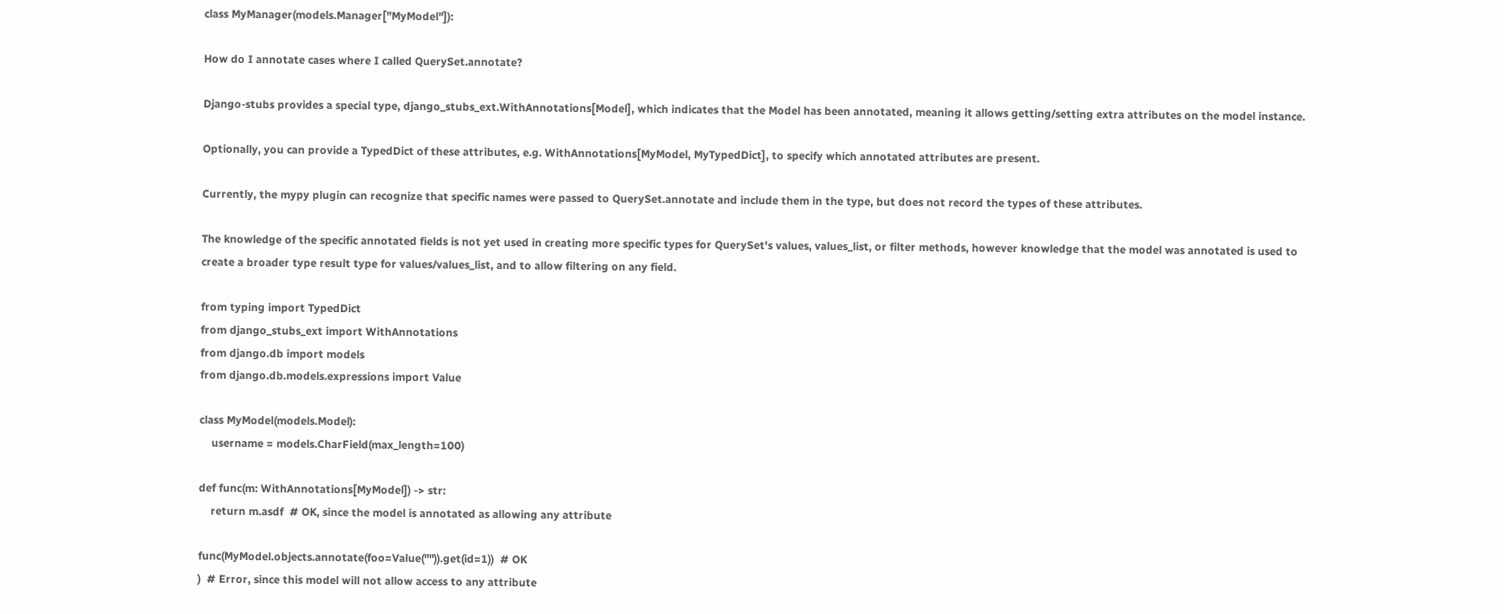class MyManager(models.Manager["MyModel"]):

How do I annotate cases where I called QuerySet.annotate?

Django-stubs provides a special type, django_stubs_ext.WithAnnotations[Model], which indicates that the Model has been annotated, meaning it allows getting/setting extra attributes on the model instance.

Optionally, you can provide a TypedDict of these attributes, e.g. WithAnnotations[MyModel, MyTypedDict], to specify which annotated attributes are present.

Currently, the mypy plugin can recognize that specific names were passed to QuerySet.annotate and include them in the type, but does not record the types of these attributes.

The knowledge of the specific annotated fields is not yet used in creating more specific types for QuerySet's values, values_list, or filter methods, however knowledge that the model was annotated is used to create a broader type result type for values/values_list, and to allow filtering on any field.

from typing import TypedDict
from django_stubs_ext import WithAnnotations
from django.db import models
from django.db.models.expressions import Value

class MyModel(models.Model):
    username = models.CharField(max_length=100)

def func(m: WithAnnotations[MyModel]) -> str:
    return m.asdf  # OK, since the model is annotated as allowing any attribute

func(MyModel.objects.annotate(foo=Value("")).get(id=1))  # OK
)  # Error, since this model will not allow access to any attribute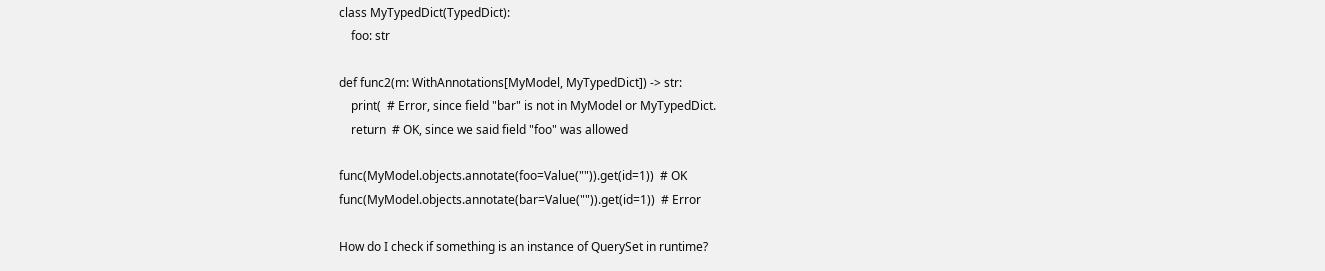class MyTypedDict(TypedDict):
    foo: str

def func2(m: WithAnnotations[MyModel, MyTypedDict]) -> str:
    print(  # Error, since field "bar" is not in MyModel or MyTypedDict.
    return  # OK, since we said field "foo" was allowed

func(MyModel.objects.annotate(foo=Value("")).get(id=1))  # OK
func(MyModel.objects.annotate(bar=Value("")).get(id=1))  # Error

How do I check if something is an instance of QuerySet in runtime?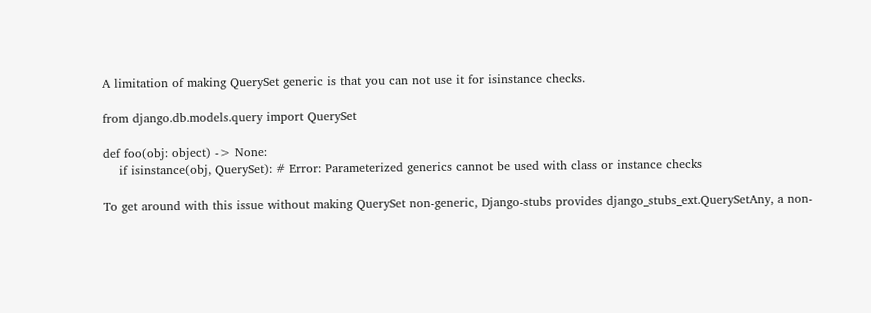A limitation of making QuerySet generic is that you can not use it for isinstance checks.

from django.db.models.query import QuerySet

def foo(obj: object) -> None:
    if isinstance(obj, QuerySet): # Error: Parameterized generics cannot be used with class or instance checks

To get around with this issue without making QuerySet non-generic, Django-stubs provides django_stubs_ext.QuerySetAny, a non-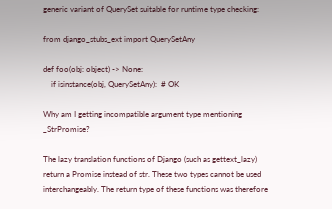generic variant of QuerySet suitable for runtime type checking:

from django_stubs_ext import QuerySetAny

def foo(obj: object) -> None:
    if isinstance(obj, QuerySetAny):  # OK

Why am I getting incompatible argument type mentioning _StrPromise?

The lazy translation functions of Django (such as gettext_lazy) return a Promise instead of str. These two types cannot be used interchangeably. The return type of these functions was therefore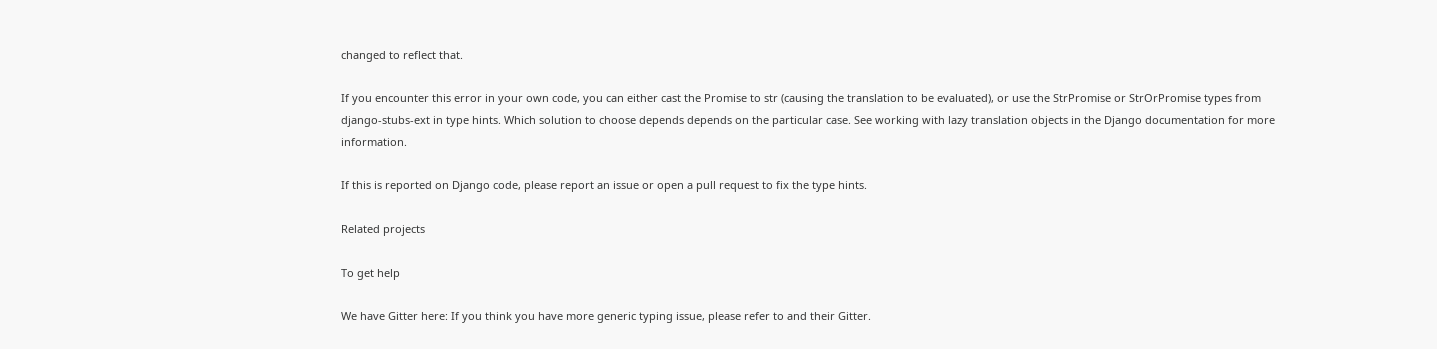changed to reflect that.

If you encounter this error in your own code, you can either cast the Promise to str (causing the translation to be evaluated), or use the StrPromise or StrOrPromise types from django-stubs-ext in type hints. Which solution to choose depends depends on the particular case. See working with lazy translation objects in the Django documentation for more information.

If this is reported on Django code, please report an issue or open a pull request to fix the type hints.

Related projects

To get help

We have Gitter here: If you think you have more generic typing issue, please refer to and their Gitter.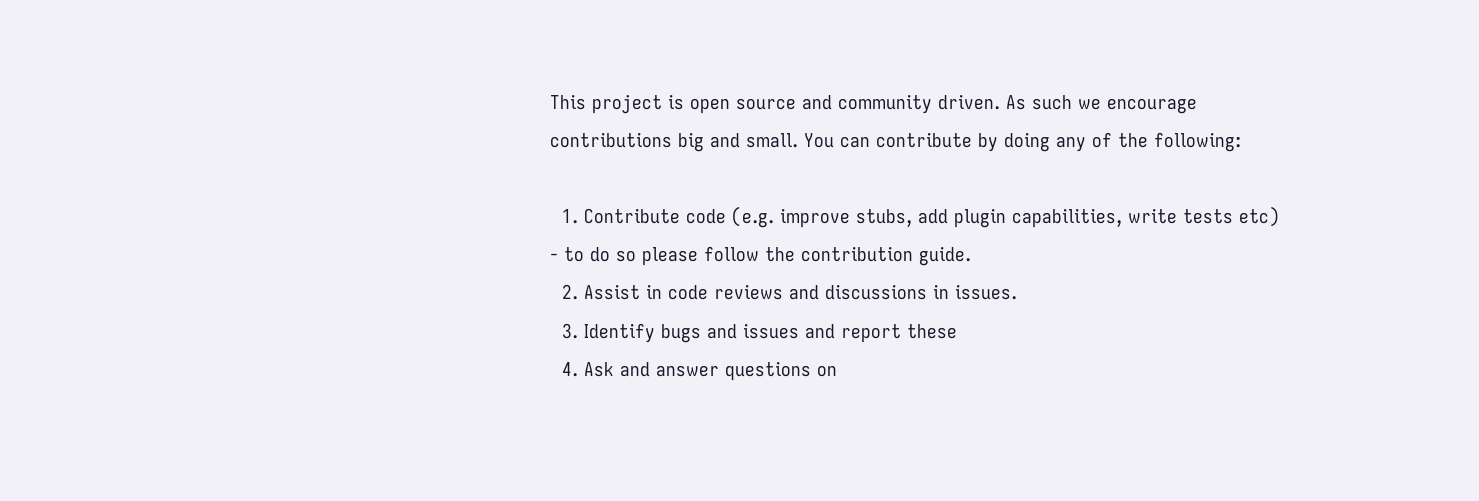This project is open source and community driven. As such we encourage contributions big and small. You can contribute by doing any of the following:

  1. Contribute code (e.g. improve stubs, add plugin capabilities, write tests etc) - to do so please follow the contribution guide.
  2. Assist in code reviews and discussions in issues.
  3. Identify bugs and issues and report these
  4. Ask and answer questions on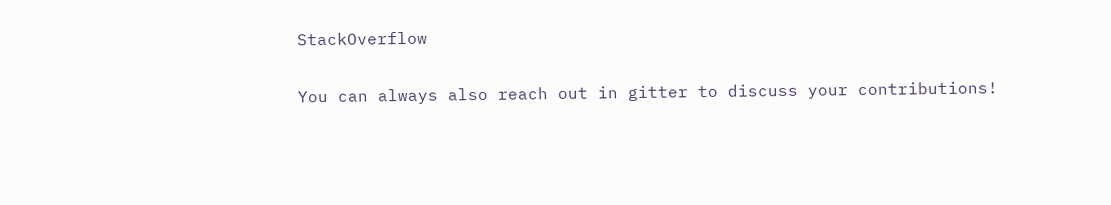StackOverflow

You can always also reach out in gitter to discuss your contributions!